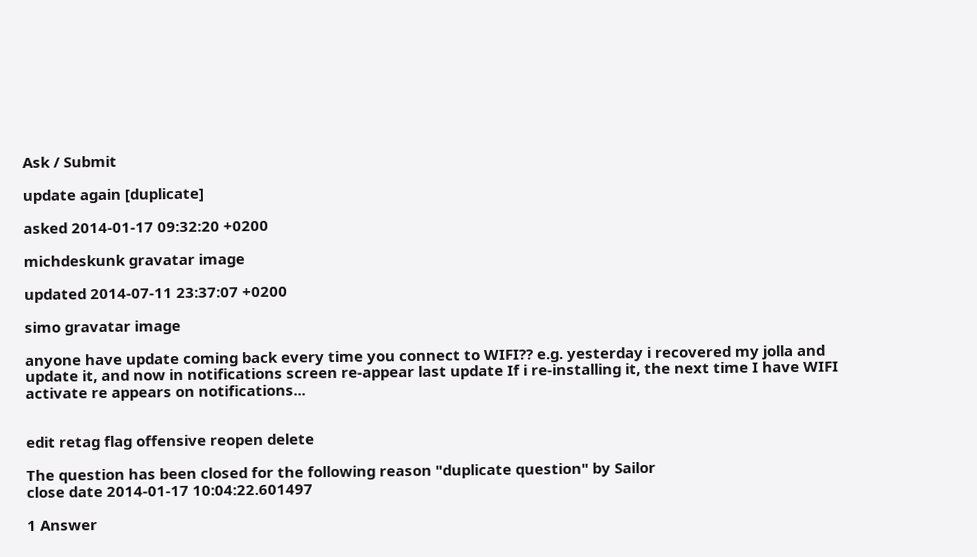Ask / Submit

update again [duplicate]

asked 2014-01-17 09:32:20 +0200

michdeskunk gravatar image

updated 2014-07-11 23:37:07 +0200

simo gravatar image

anyone have update coming back every time you connect to WIFI?? e.g. yesterday i recovered my jolla and update it, and now in notifications screen re-appear last update If i re-installing it, the next time I have WIFI activate re appears on notifications...


edit retag flag offensive reopen delete

The question has been closed for the following reason "duplicate question" by Sailor
close date 2014-01-17 10:04:22.601497

1 Answer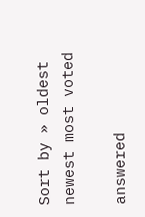Sort by » oldest newest most voted

answered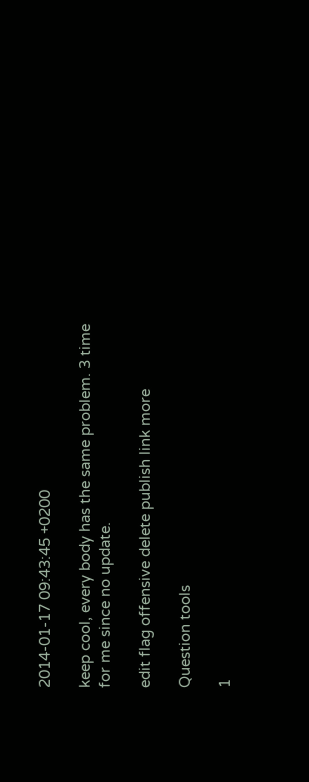2014-01-17 09:43:45 +0200

keep cool, every body has the same problem. 3 time for me since no update.

edit flag offensive delete publish link more

Question tools

1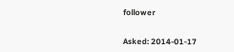follower


Asked: 2014-01-17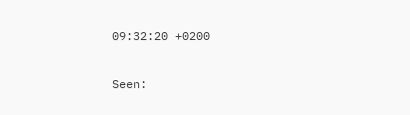09:32:20 +0200

Seen: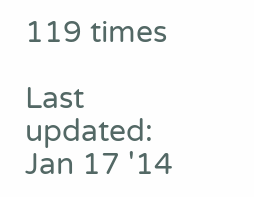119 times

Last updated: Jan 17 '14